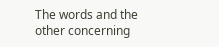The words and the other concerning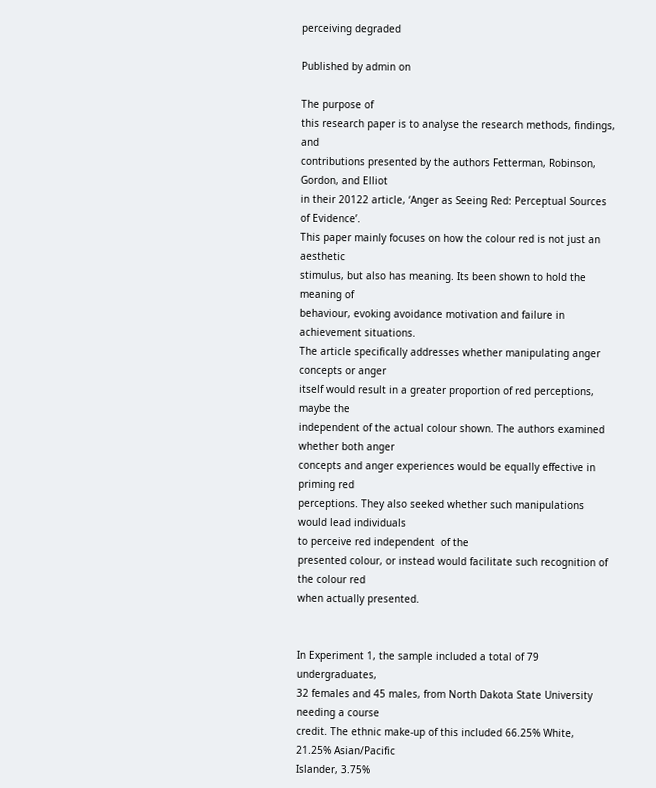perceiving degraded

Published by admin on

The purpose of
this research paper is to analyse the research methods, findings, and
contributions presented by the authors Fetterman, Robinson, Gordon, and Elliot
in their 20122 article, ‘Anger as Seeing Red: Perceptual Sources of Evidence’.
This paper mainly focuses on how the colour red is not just an aesthetic
stimulus, but also has meaning. Its been shown to hold the meaning of
behaviour, evoking avoidance motivation and failure in achievement situations.
The article specifically addresses whether manipulating anger concepts or anger
itself would result in a greater proportion of red perceptions, maybe the
independent of the actual colour shown. The authors examined whether both anger
concepts and anger experiences would be equally effective in priming red
perceptions. They also seeked whether such manipulations would lead individuals
to perceive red independent  of the
presented colour, or instead would facilitate such recognition of the colour red
when actually presented.


In Experiment 1, the sample included a total of 79 undergraduates,
32 females and 45 males, from North Dakota State University needing a course
credit. The ethnic make-up of this included 66.25% White, 21.25% Asian/Pacific
Islander, 3.75%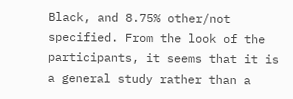Black, and 8.75% other/not specified. From the look of the
participants, it seems that it is a general study rather than a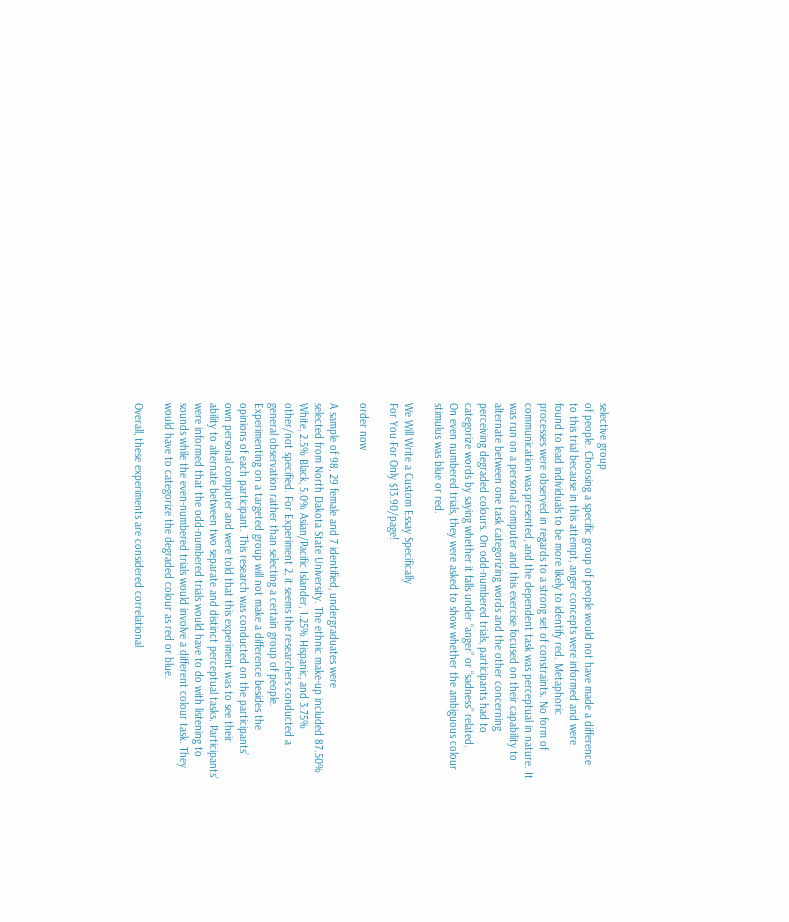selective group
of people. Choosing a specific group of people would not have made a difference
to this trial because in this attempt, anger concepts were informed and were
found to lead individuals to be more likely to identify red. Metaphoric
processes were observed in regards to a strong set of constraints. No form of
communication was presented, and the dependent task was perceptual in nature. It
was run on a personal computer and this exercise focused on their capability to
alternate between one task categorizing words and the other concerning
perceiving degraded colours. On odd-numbered trials, participants had to
categorize words by saying whether it falls under “anger” or “sadness” related.
On even numbered trials, they were asked to show whether the ambiguous colour
stimulus was blue or red.

We Will Write a Custom Essay Specifically
For You For Only $13.90/page!

order now

A sample of 98, 29 female and 7 identified, undergraduates were
selected from North Dakota State University. The ethnic make-up included 87.50%
White, 2.5% Black, 5.0% Asian/Pacific Islander, 1.25% Hispanic, and 3.75%
other/not specified. For Experiment 2, it seems the researchers conducted a
general observation rather than selecting a certain group of people.
Experimenting on a targeted group will not make a difference besides the
opinions of each participant. This research was conducted on the participants’
own personal computer and were told that this experiment was to see their
ability to alternate between two separate and distinct perceptual tasks. Participants’
were informed that the odd-numbered trials would have to do with listening to
sounds while the even-numbered trials would involve a different colour task. They
would have to categorize the degraded colour as red or blue.

Overall, these experiments are considered correlational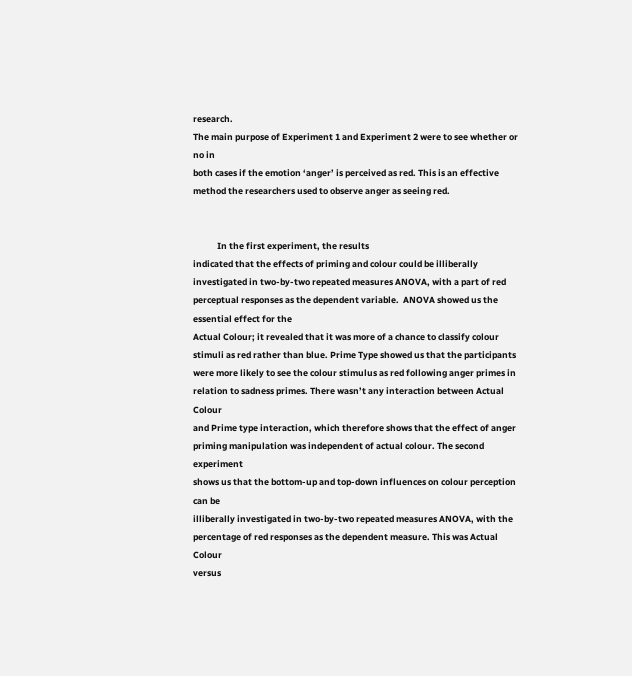research.
The main purpose of Experiment 1 and Experiment 2 were to see whether or no in
both cases if the emotion ‘anger’ is perceived as red. This is an effective
method the researchers used to observe anger as seeing red.


            In the first experiment, the results
indicated that the effects of priming and colour could be illiberally
investigated in two-by-two repeated measures ANOVA, with a part of red
perceptual responses as the dependent variable.  ANOVA showed us the essential effect for the
Actual Colour; it revealed that it was more of a chance to classify colour
stimuli as red rather than blue. Prime Type showed us that the participants
were more likely to see the colour stimulus as red following anger primes in
relation to sadness primes. There wasn’t any interaction between Actual Colour
and Prime type interaction, which therefore shows that the effect of anger
priming manipulation was independent of actual colour. The second experiment
shows us that the bottom-up and top-down influences on colour perception can be
illiberally investigated in two-by-two repeated measures ANOVA, with the
percentage of red responses as the dependent measure. This was Actual Colour
versus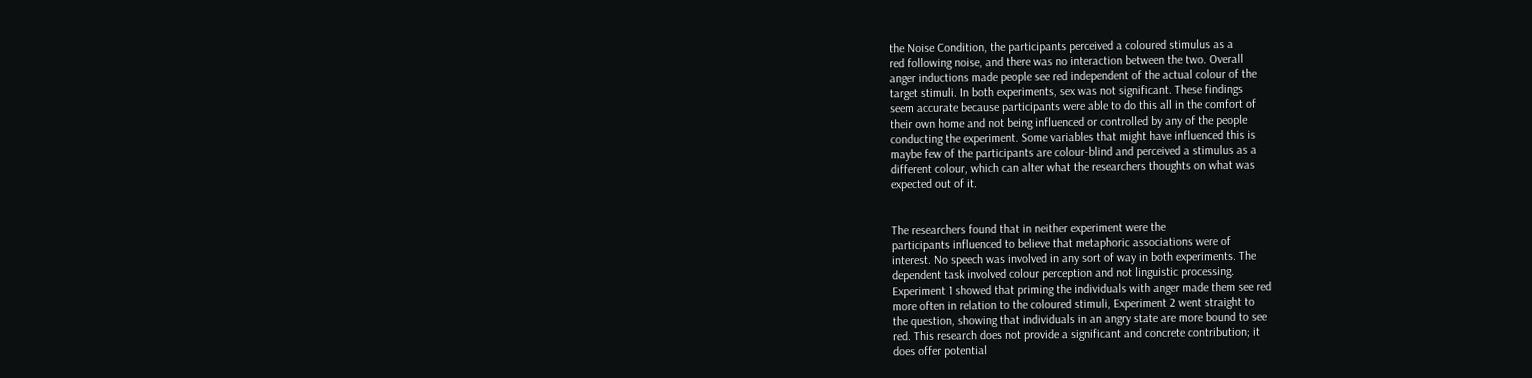the Noise Condition, the participants perceived a coloured stimulus as a
red following noise, and there was no interaction between the two. Overall
anger inductions made people see red independent of the actual colour of the
target stimuli. In both experiments, sex was not significant. These findings
seem accurate because participants were able to do this all in the comfort of
their own home and not being influenced or controlled by any of the people
conducting the experiment. Some variables that might have influenced this is
maybe few of the participants are colour-blind and perceived a stimulus as a
different colour, which can alter what the researchers thoughts on what was
expected out of it.


The researchers found that in neither experiment were the
participants influenced to believe that metaphoric associations were of
interest. No speech was involved in any sort of way in both experiments. The
dependent task involved colour perception and not linguistic processing.
Experiment 1 showed that priming the individuals with anger made them see red
more often in relation to the coloured stimuli, Experiment 2 went straight to
the question, showing that individuals in an angry state are more bound to see
red. This research does not provide a significant and concrete contribution; it
does offer potential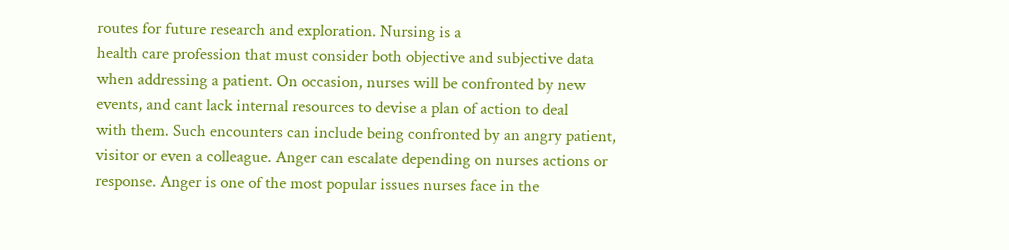routes for future research and exploration. Nursing is a
health care profession that must consider both objective and subjective data
when addressing a patient. On occasion, nurses will be confronted by new
events, and cant lack internal resources to devise a plan of action to deal
with them. Such encounters can include being confronted by an angry patient,
visitor or even a colleague. Anger can escalate depending on nurses actions or
response. Anger is one of the most popular issues nurses face in the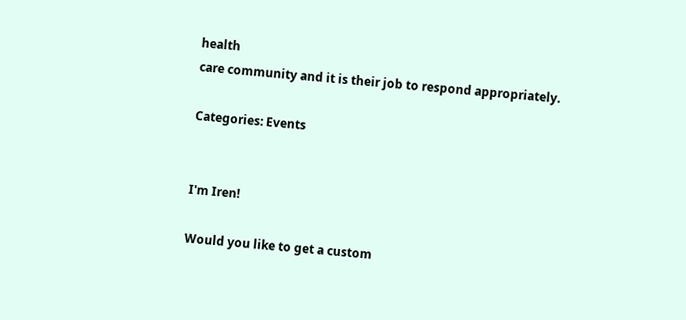health
care community and it is their job to respond appropriately.

Categories: Events


I'm Iren!

Would you like to get a custom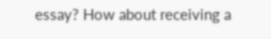essay? How about receiving a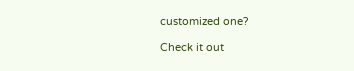customized one?

Check it out